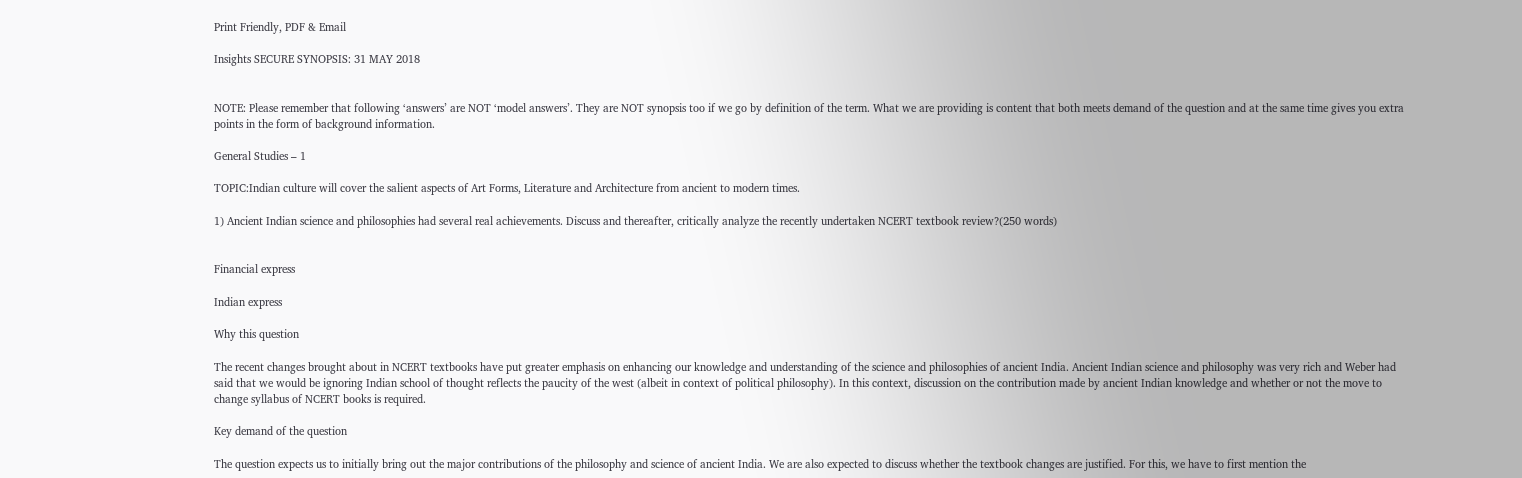Print Friendly, PDF & Email

Insights SECURE SYNOPSIS: 31 MAY 2018


NOTE: Please remember that following ‘answers’ are NOT ‘model answers’. They are NOT synopsis too if we go by definition of the term. What we are providing is content that both meets demand of the question and at the same time gives you extra points in the form of background information.

General Studies – 1

TOPIC:Indian culture will cover the salient aspects of Art Forms, Literature and Architecture from ancient to modern times.

1) Ancient Indian science and philosophies had several real achievements. Discuss and thereafter, critically analyze the recently undertaken NCERT textbook review?(250 words)


Financial express

Indian express

Why this question

The recent changes brought about in NCERT textbooks have put greater emphasis on enhancing our knowledge and understanding of the science and philosophies of ancient India. Ancient Indian science and philosophy was very rich and Weber had said that we would be ignoring Indian school of thought reflects the paucity of the west (albeit in context of political philosophy). In this context, discussion on the contribution made by ancient Indian knowledge and whether or not the move to change syllabus of NCERT books is required.

Key demand of the question

The question expects us to initially bring out the major contributions of the philosophy and science of ancient India. We are also expected to discuss whether the textbook changes are justified. For this, we have to first mention the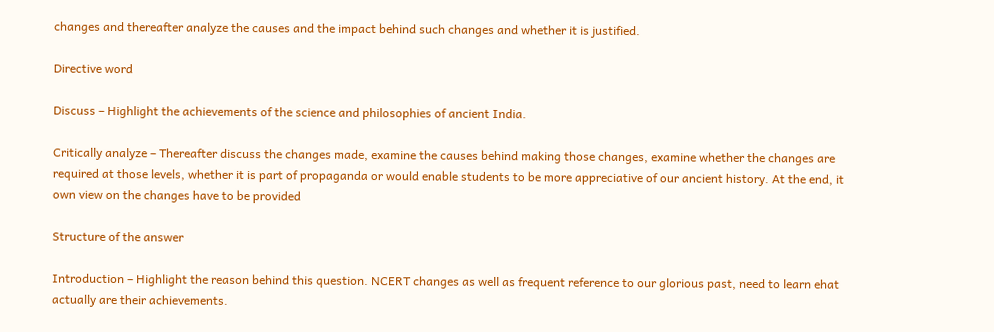changes and thereafter analyze the causes and the impact behind such changes and whether it is justified.

Directive word

Discuss – Highlight the achievements of the science and philosophies of ancient India.

Critically analyze – Thereafter discuss the changes made, examine the causes behind making those changes, examine whether the changes are required at those levels, whether it is part of propaganda or would enable students to be more appreciative of our ancient history. At the end, it own view on the changes have to be provided

Structure of the answer

Introduction – Highlight the reason behind this question. NCERT changes as well as frequent reference to our glorious past, need to learn ehat actually are their achievements.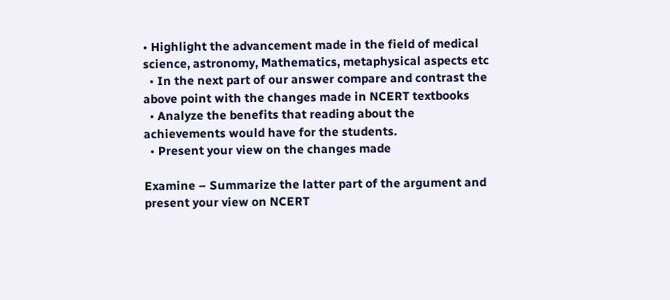• Highlight the advancement made in the field of medical science, astronomy, Mathematics, metaphysical aspects etc
  • In the next part of our answer compare and contrast the above point with the changes made in NCERT textbooks
  • Analyze the benefits that reading about the achievements would have for the students.
  • Present your view on the changes made

Examine – Summarize the latter part of the argument and present your view on NCERT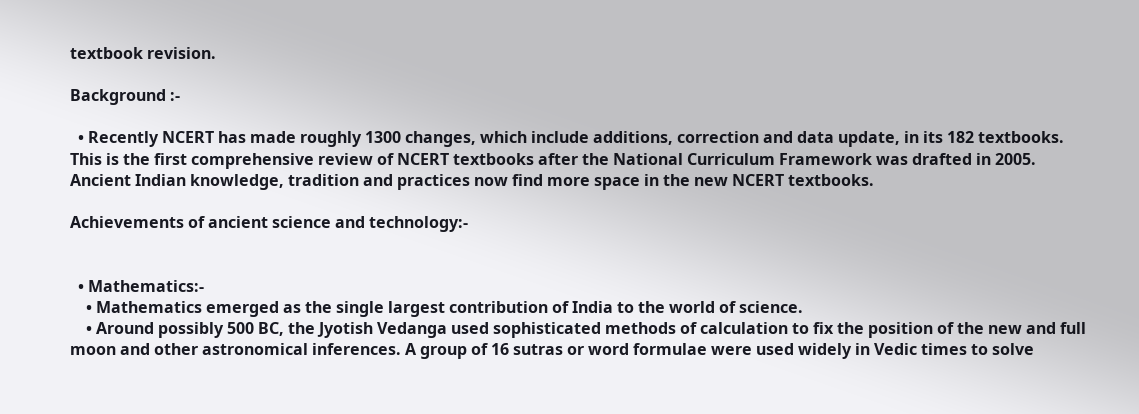textbook revision.

Background :-

  • Recently NCERT has made roughly 1300 changes, which include additions, correction and data update, in its 182 textbooks. This is the first comprehensive review of NCERT textbooks after the National Curriculum Framework was drafted in 2005. Ancient Indian knowledge, tradition and practices now find more space in the new NCERT textbooks.

Achievements of ancient science and technology:-


  • Mathematics:-
    • Mathematics emerged as the single largest contribution of India to the world of science.
    • Around possibly 500 BC, the Jyotish Vedanga used sophisticated methods of calculation to fix the position of the new and full moon and other astronomical inferences. A group of 16 sutras or word formulae were used widely in Vedic times to solve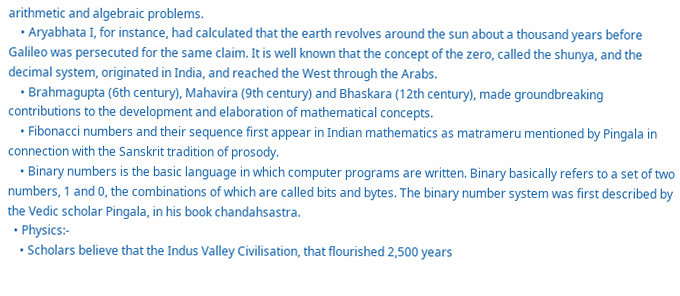arithmetic and algebraic problems.
    • Aryabhata I, for instance, had calculated that the earth revolves around the sun about a thousand years before Galileo was persecuted for the same claim. It is well known that the concept of the zero, called the shunya, and the decimal system, originated in India, and reached the West through the Arabs.
    • Brahmagupta (6th century), Mahavira (9th century) and Bhaskara (12th century), made groundbreaking contributions to the development and elaboration of mathematical concepts.
    • Fibonacci numbers and their sequence first appear in Indian mathematics as matrameru mentioned by Pingala in connection with the Sanskrit tradition of prosody.
    • Binary numbers is the basic language in which computer programs are written. Binary basically refers to a set of two numbers, 1 and 0, the combinations of which are called bits and bytes. The binary number system was first described by the Vedic scholar Pingala, in his book chandahsastra.
  • Physics:-
    • Scholars believe that the Indus Valley Civilisation, that flourished 2,500 years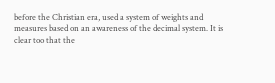before the Christian era, used a system of weights and measures based on an awareness of the decimal system. It is clear too that the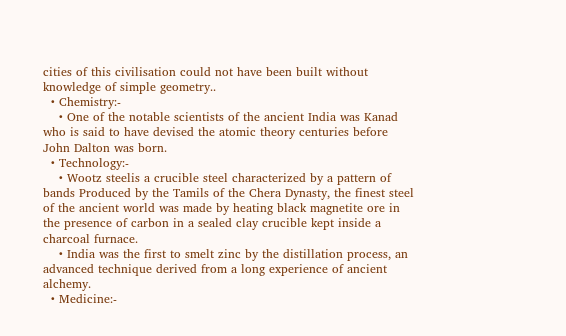cities of this civilisation could not have been built without knowledge of simple geometry..
  • Chemistry:-
    • One of the notable scientists of the ancient India was Kanad who is said to have devised the atomic theory centuries before John Dalton was born.
  • Technology:-
    • Wootz steelis a crucible steel characterized by a pattern of bands Produced by the Tamils of the Chera Dynasty, the finest steel of the ancient world was made by heating black magnetite ore in the presence of carbon in a sealed clay crucible kept inside a charcoal furnace.
    • India was the first to smelt zinc by the distillation process, an advanced technique derived from a long experience of ancient alchemy.
  • Medicine:-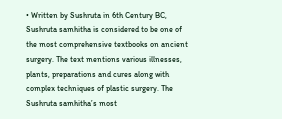• Written by Sushruta in 6th Century BC, Sushruta samhitha is considered to be one of the most comprehensive textbooks on ancient surgery. The text mentions various illnesses, plants, preparations and cures along with complex techniques of plastic surgery. The Sushruta samhitha’s most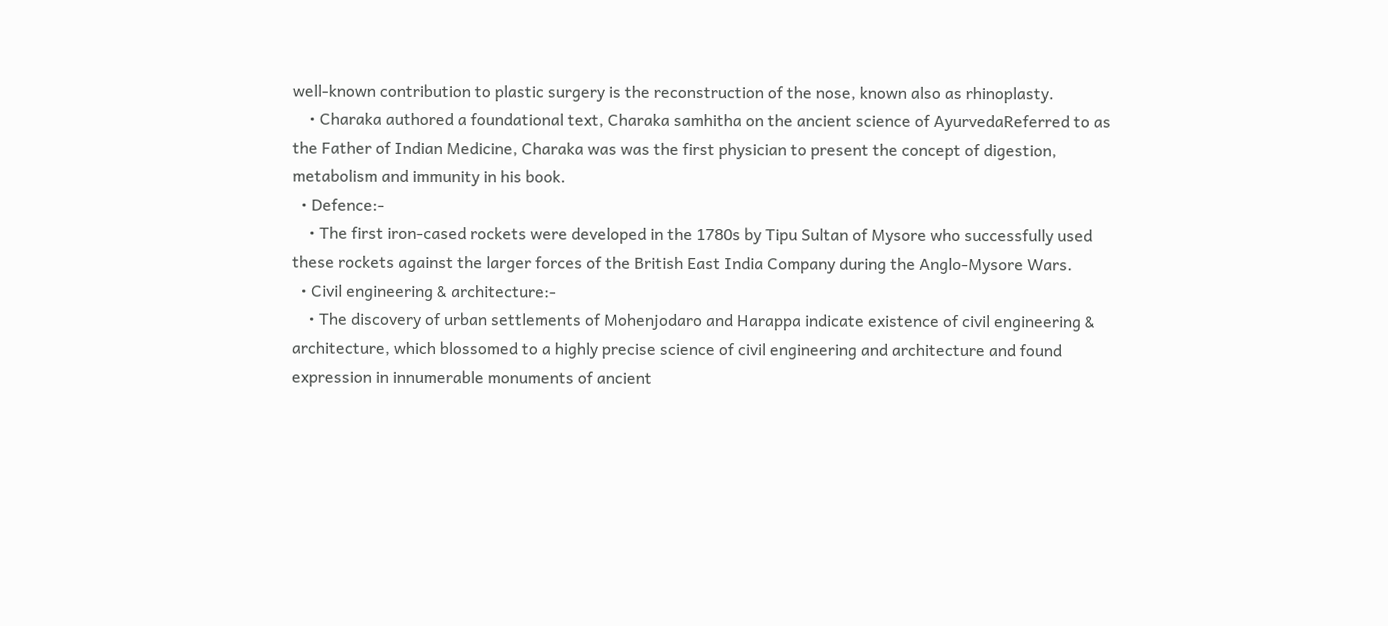well-known contribution to plastic surgery is the reconstruction of the nose, known also as rhinoplasty.
    • Charaka authored a foundational text, Charaka samhitha on the ancient science of AyurvedaReferred to as the Father of Indian Medicine, Charaka was was the first physician to present the concept of digestion, metabolism and immunity in his book.
  • Defence:-
    • The first iron-cased rockets were developed in the 1780s by Tipu Sultan of Mysore who successfully used these rockets against the larger forces of the British East India Company during the Anglo-Mysore Wars.
  • Civil engineering & architecture:-
    • The discovery of urban settlements of Mohenjodaro and Harappa indicate existence of civil engineering & architecture, which blossomed to a highly precise science of civil engineering and architecture and found expression in innumerable monuments of ancient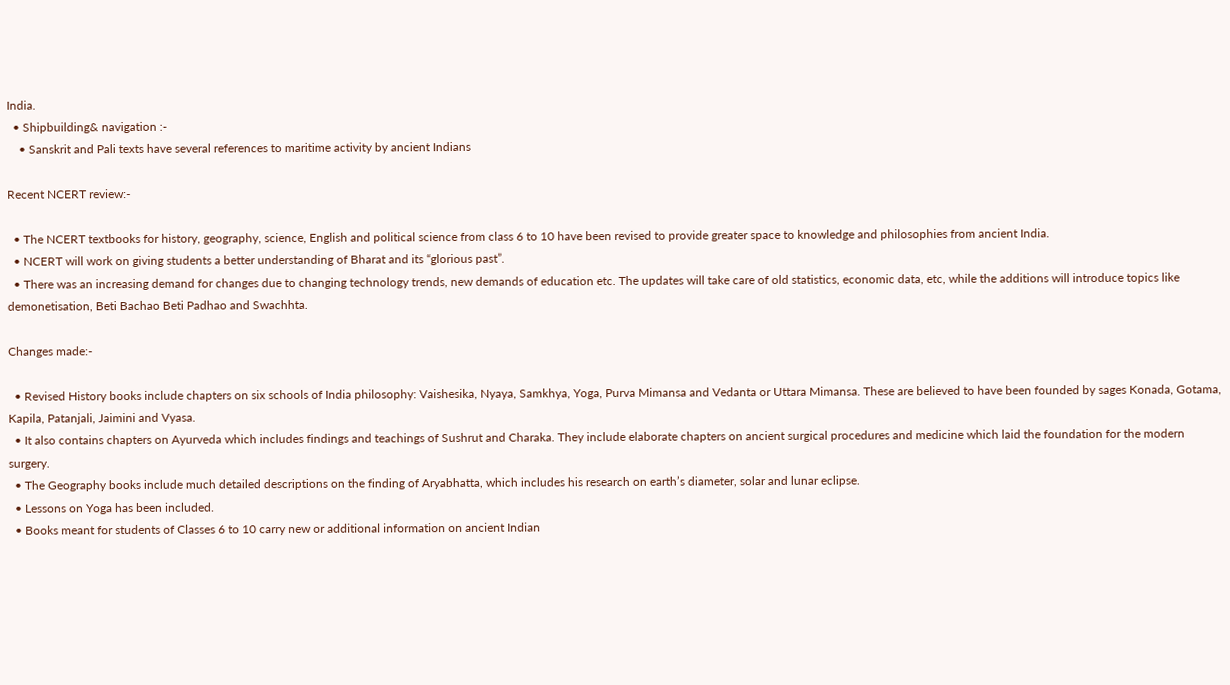India.
  • Shipbuilding& navigation :-
    • Sanskrit and Pali texts have several references to maritime activity by ancient Indians

Recent NCERT review:-

  • The NCERT textbooks for history, geography, science, English and political science from class 6 to 10 have been revised to provide greater space to knowledge and philosophies from ancient India.
  • NCERT will work on giving students a better understanding of Bharat and its “glorious past”.
  • There was an increasing demand for changes due to changing technology trends, new demands of education etc. The updates will take care of old statistics, economic data, etc, while the additions will introduce topics like demonetisation, Beti Bachao Beti Padhao and Swachhta.

Changes made:-

  • Revised History books include chapters on six schools of India philosophy: Vaishesika, Nyaya, Samkhya, Yoga, Purva Mimansa and Vedanta or Uttara Mimansa. These are believed to have been founded by sages Konada, Gotama, Kapila, Patanjali, Jaimini and Vyasa.
  • It also contains chapters on Ayurveda which includes findings and teachings of Sushrut and Charaka. They include elaborate chapters on ancient surgical procedures and medicine which laid the foundation for the modern surgery.
  • The Geography books include much detailed descriptions on the finding of Aryabhatta, which includes his research on earth’s diameter, solar and lunar eclipse.
  • Lessons on Yoga has been included.
  • Books meant for students of Classes 6 to 10 carry new or additional information on ancient Indian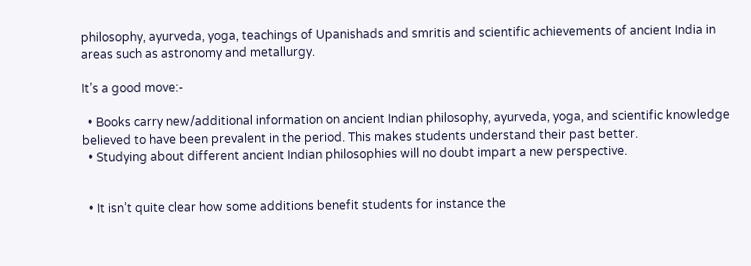philosophy, ayurveda, yoga, teachings of Upanishads and smritis and scientific achievements of ancient India in areas such as astronomy and metallurgy.

It’s a good move:-

  • Books carry new/additional information on ancient Indian philosophy, ayurveda, yoga, and scientific knowledge believed to have been prevalent in the period. This makes students understand their past better.
  • Studying about different ancient Indian philosophies will no doubt impart a new perspective.


  • It isn’t quite clear how some additions benefit students for instance the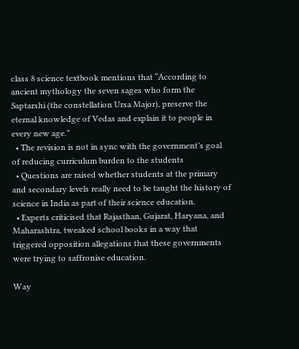class 8 science textbook mentions that “According to ancient mythology the seven sages who form the Saptarshi (the constellation Ursa Major), preserve the eternal knowledge of Vedas and explain it to people in every new age.”
  • The revision is not in sync with the government’s goal of reducing curriculum burden to the students
  • Questions are raised whether students at the primary and secondary levels really need to be taught the history of science in India as part of their science education.
  • Experts criticised that Rajasthan, Gujarat, Haryana, and Maharashtra, tweaked school books in a way that triggered opposition allegations that these governments were trying to saffronise education.

Way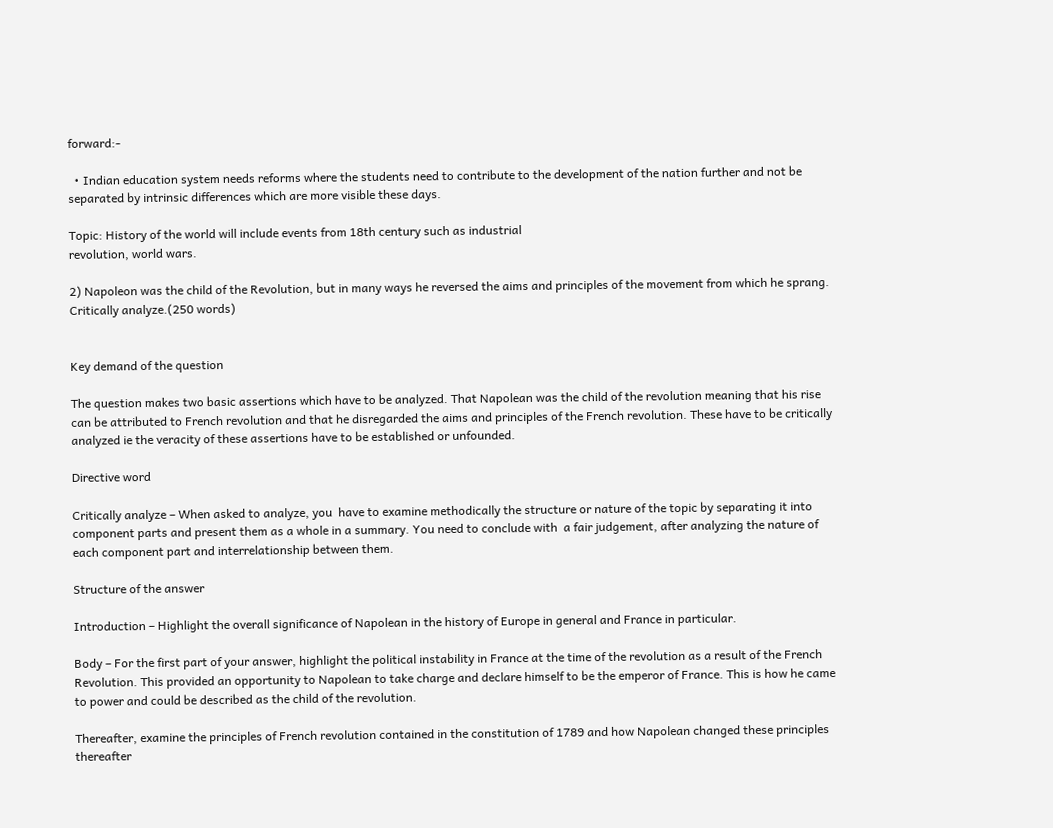forward:-

  • Indian education system needs reforms where the students need to contribute to the development of the nation further and not be separated by intrinsic differences which are more visible these days.

Topic: History of the world will include events from 18th century such as industrial
revolution, world wars.

2) Napoleon was the child of the Revolution, but in many ways he reversed the aims and principles of the movement from which he sprang. Critically analyze.(250 words)


Key demand of the question

The question makes two basic assertions which have to be analyzed. That Napolean was the child of the revolution meaning that his rise can be attributed to French revolution and that he disregarded the aims and principles of the French revolution. These have to be critically analyzed ie the veracity of these assertions have to be established or unfounded.

Directive word

Critically analyze – When asked to analyze, you  have to examine methodically the structure or nature of the topic by separating it into component parts and present them as a whole in a summary. You need to conclude with  a fair judgement, after analyzing the nature of each component part and interrelationship between them.

Structure of the answer

Introduction – Highlight the overall significance of Napolean in the history of Europe in general and France in particular.

Body – For the first part of your answer, highlight the political instability in France at the time of the revolution as a result of the French Revolution. This provided an opportunity to Napolean to take charge and declare himself to be the emperor of France. This is how he came to power and could be described as the child of the revolution.

Thereafter, examine the principles of French revolution contained in the constitution of 1789 and how Napolean changed these principles thereafter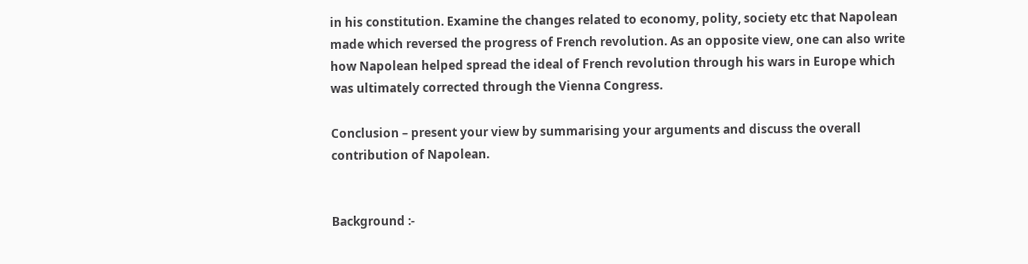in his constitution. Examine the changes related to economy, polity, society etc that Napolean made which reversed the progress of French revolution. As an opposite view, one can also write how Napolean helped spread the ideal of French revolution through his wars in Europe which was ultimately corrected through the Vienna Congress.

Conclusion – present your view by summarising your arguments and discuss the overall contribution of Napolean.


Background :-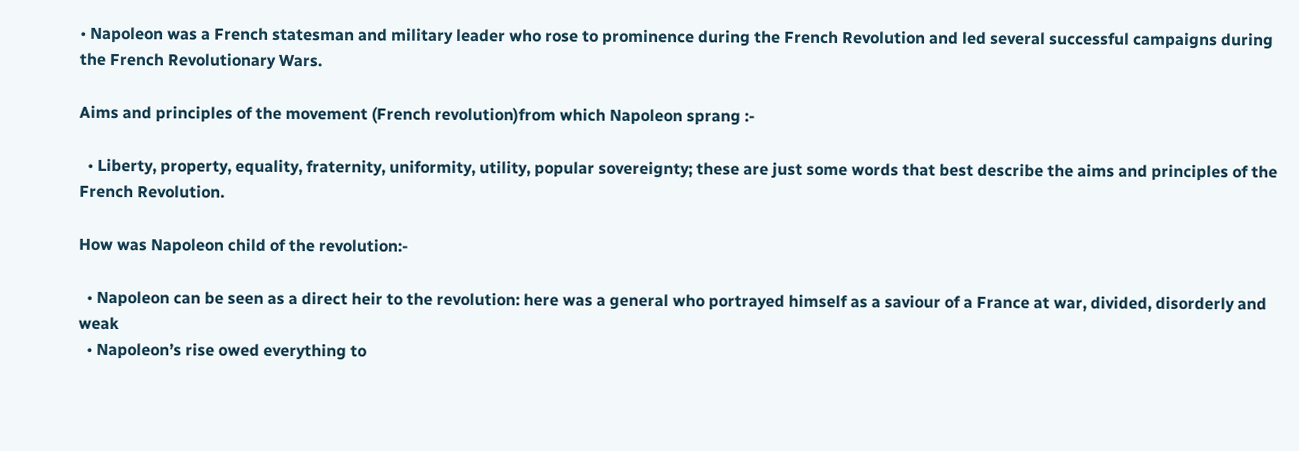• Napoleon was a French statesman and military leader who rose to prominence during the French Revolution and led several successful campaigns during the French Revolutionary Wars.

Aims and principles of the movement (French revolution)from which Napoleon sprang :-

  • Liberty, property, equality, fraternity, uniformity, utility, popular sovereignty; these are just some words that best describe the aims and principles of the French Revolution.

How was Napoleon child of the revolution:-

  • Napoleon can be seen as a direct heir to the revolution: here was a general who portrayed himself as a saviour of a France at war, divided, disorderly and weak
  • Napoleon’s rise owed everything to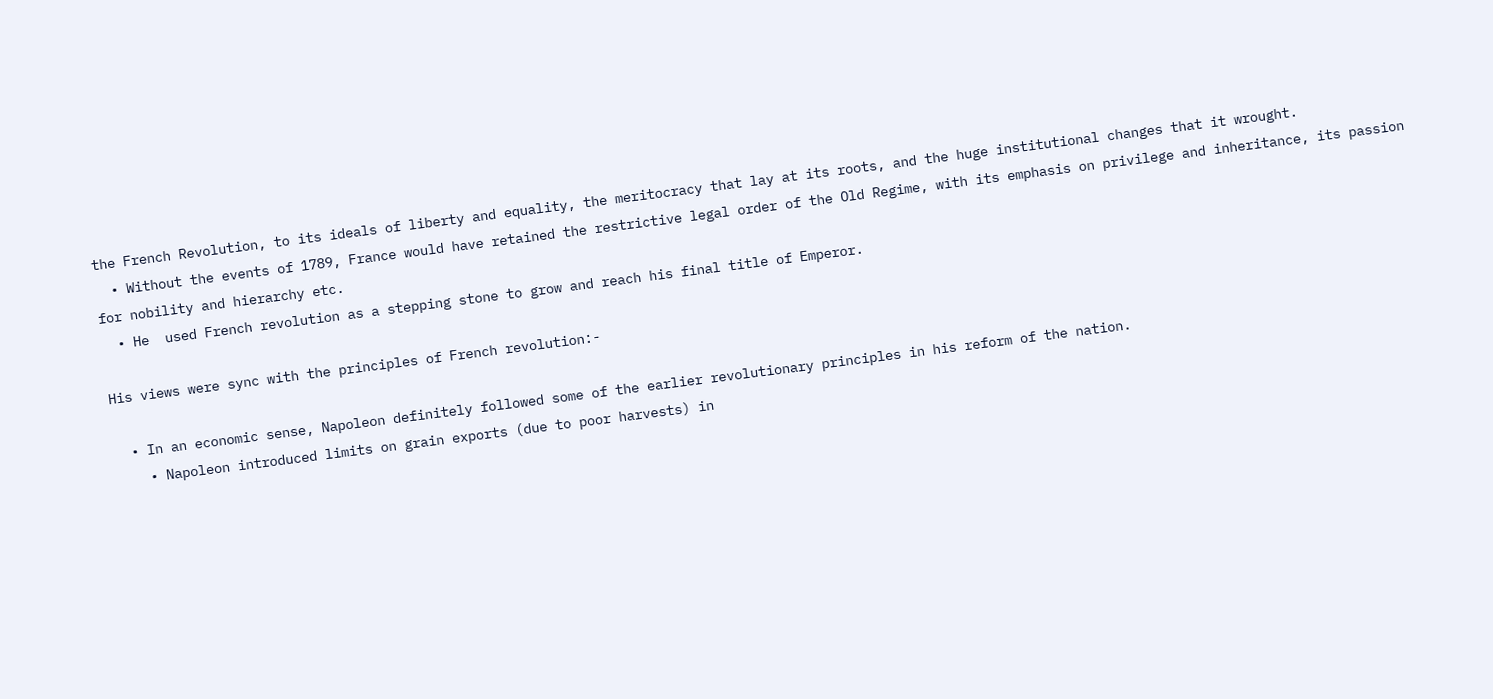the French Revolution, to its ideals of liberty and equality, the meritocracy that lay at its roots, and the huge institutional changes that it wrought.
  • Without the events of 1789, France would have retained the restrictive legal order of the Old Regime, with its emphasis on privilege and inheritance, its passion for nobility and hierarchy etc.
  • He  used French revolution as a stepping stone to grow and reach his final title of Emperor.

His views were sync with the principles of French revolution:-

  • In an economic sense, Napoleon definitely followed some of the earlier revolutionary principles in his reform of the nation.
    • Napoleon introduced limits on grain exports (due to poor harvests) in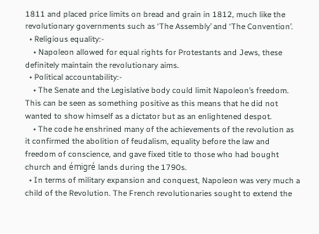1811 and placed price limits on bread and grain in 1812, much like the revolutionary governments such as ‘The Assembly’ and ‘The Convention’.
  • Religious equality:-
    • Napoleon allowed for equal rights for Protestants and Jews, these definitely maintain the revolutionary aims.
  • Political accountability:-
    • The Senate and the Legislative body could limit Napoleon’s freedom. This can be seen as something positive as this means that he did not wanted to show himself as a dictator but as an enlightened despot.
    • The code he enshrined many of the achievements of the revolution as it confirmed the abolition of feudalism, equality before the law and freedom of conscience, and gave fixed title to those who had bought church and émigré lands during the 1790s.
  • In terms of military expansion and conquest, Napoleon was very much a child of the Revolution. The French revolutionaries sought to extend the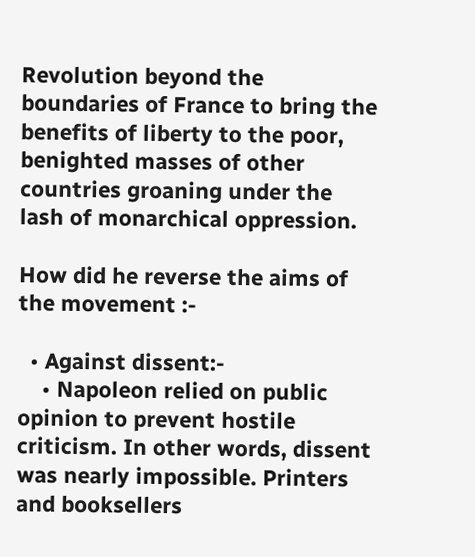Revolution beyond the boundaries of France to bring the benefits of liberty to the poor, benighted masses of other countries groaning under the lash of monarchical oppression.

How did he reverse the aims of the movement :-

  • Against dissent:-
    • Napoleon relied on public opinion to prevent hostile criticism. In other words, dissent was nearly impossible. Printers and booksellers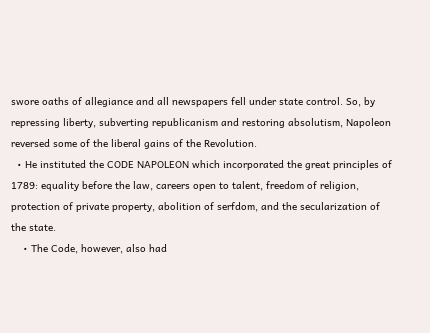swore oaths of allegiance and all newspapers fell under state control. So, by repressing liberty, subverting republicanism and restoring absolutism, Napoleon reversed some of the liberal gains of the Revolution.
  • He instituted the CODE NAPOLEON which incorporated the great principles of 1789: equality before the law, careers open to talent, freedom of religion, protection of private property, abolition of serfdom, and the secularization of the state.
    • The Code, however, also had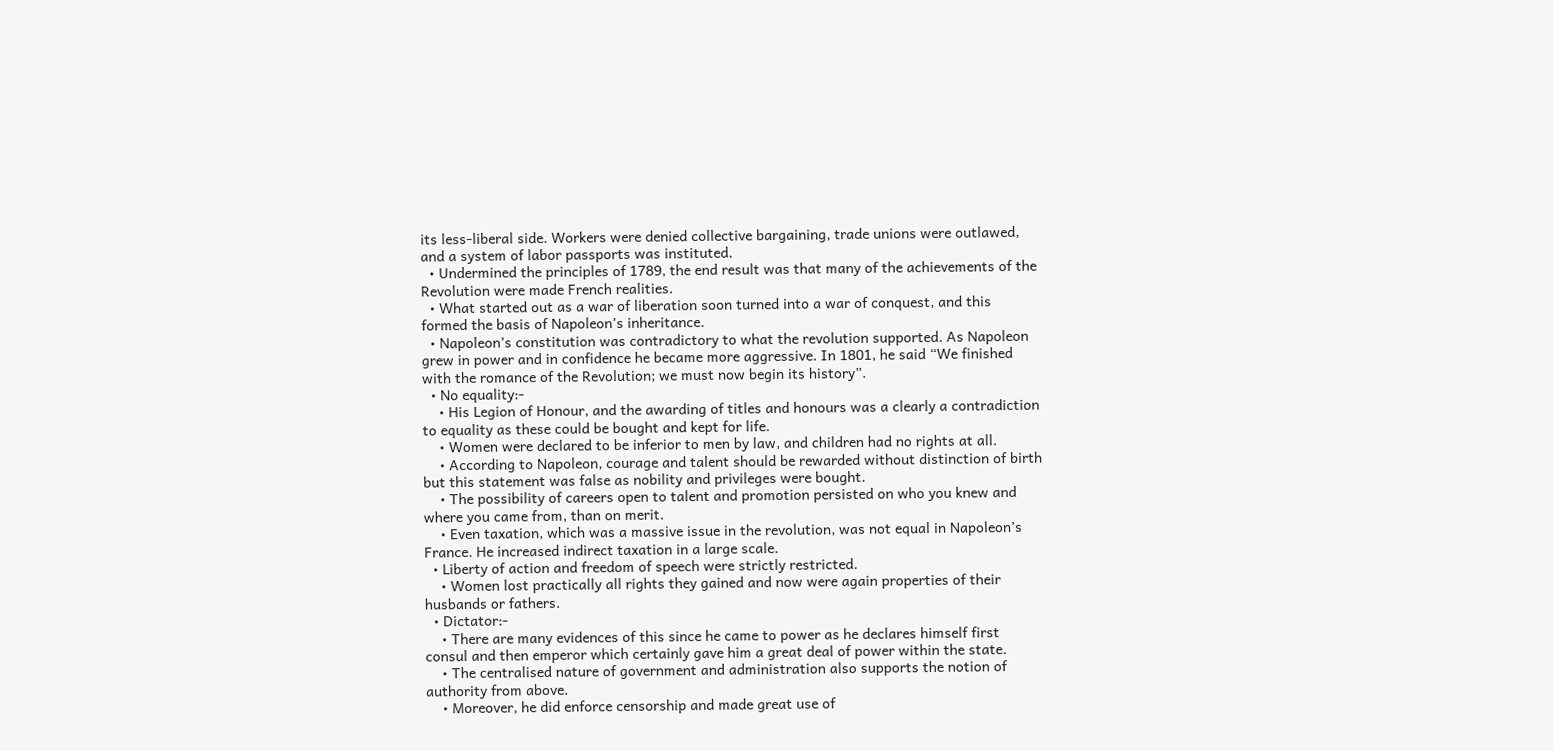its less-liberal side. Workers were denied collective bargaining, trade unions were outlawed, and a system of labor passports was instituted.
  • Undermined the principles of 1789, the end result was that many of the achievements of the Revolution were made French realities.
  • What started out as a war of liberation soon turned into a war of conquest, and this formed the basis of Napoleon’s inheritance.
  • Napoleon’s constitution was contradictory to what the revolution supported. As Napoleon grew in power and in confidence he became more aggressive. In 1801, he said “We finished with the romance of the Revolution; we must now begin its history”.
  • No equality:-
    • His Legion of Honour, and the awarding of titles and honours was a clearly a contradiction to equality as these could be bought and kept for life.
    • Women were declared to be inferior to men by law, and children had no rights at all.
    • According to Napoleon, courage and talent should be rewarded without distinction of birth but this statement was false as nobility and privileges were bought.
    • The possibility of careers open to talent and promotion persisted on who you knew and where you came from, than on merit.
    • Even taxation, which was a massive issue in the revolution, was not equal in Napoleon’s France. He increased indirect taxation in a large scale.
  • Liberty of action and freedom of speech were strictly restricted.
    • Women lost practically all rights they gained and now were again properties of their husbands or fathers.
  • Dictator:-
    • There are many evidences of this since he came to power as he declares himself first consul and then emperor which certainly gave him a great deal of power within the state.
    • The centralised nature of government and administration also supports the notion of authority from above.
    • Moreover, he did enforce censorship and made great use of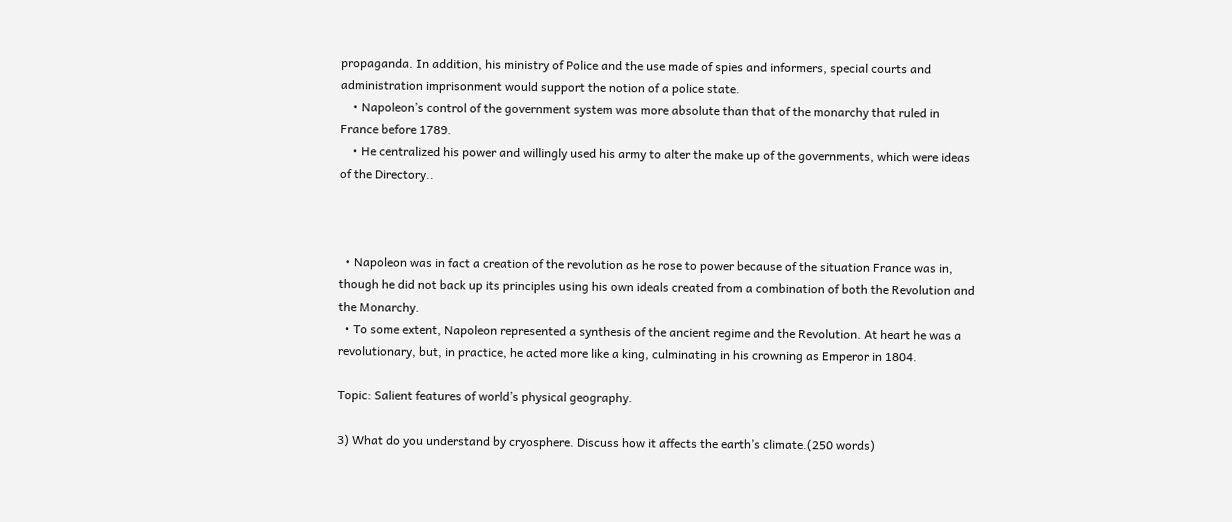propaganda. In addition, his ministry of Police and the use made of spies and informers, special courts and administration imprisonment would support the notion of a police state.
    • Napoleon’s control of the government system was more absolute than that of the monarchy that ruled in France before 1789.
    • He centralized his power and willingly used his army to alter the make up of the governments, which were ideas of the Directory..



  • Napoleon was in fact a creation of the revolution as he rose to power because of the situation France was in, though he did not back up its principles using his own ideals created from a combination of both the Revolution and the Monarchy.
  • To some extent, Napoleon represented a synthesis of the ancient regime and the Revolution. At heart he was a revolutionary, but, in practice, he acted more like a king, culminating in his crowning as Emperor in 1804.

Topic: Salient features of world’s physical geography.

3) What do you understand by cryosphere. Discuss how it affects the earth’s climate.(250 words)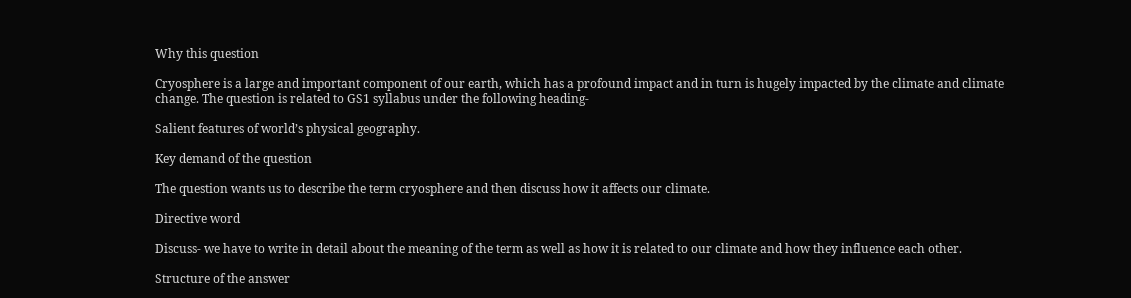Why this question

Cryosphere is a large and important component of our earth, which has a profound impact and in turn is hugely impacted by the climate and climate change. The question is related to GS1 syllabus under the following heading-

Salient features of world’s physical geography.

Key demand of the question

The question wants us to describe the term cryosphere and then discuss how it affects our climate.

Directive word

Discuss- we have to write in detail about the meaning of the term as well as how it is related to our climate and how they influence each other.

Structure of the answer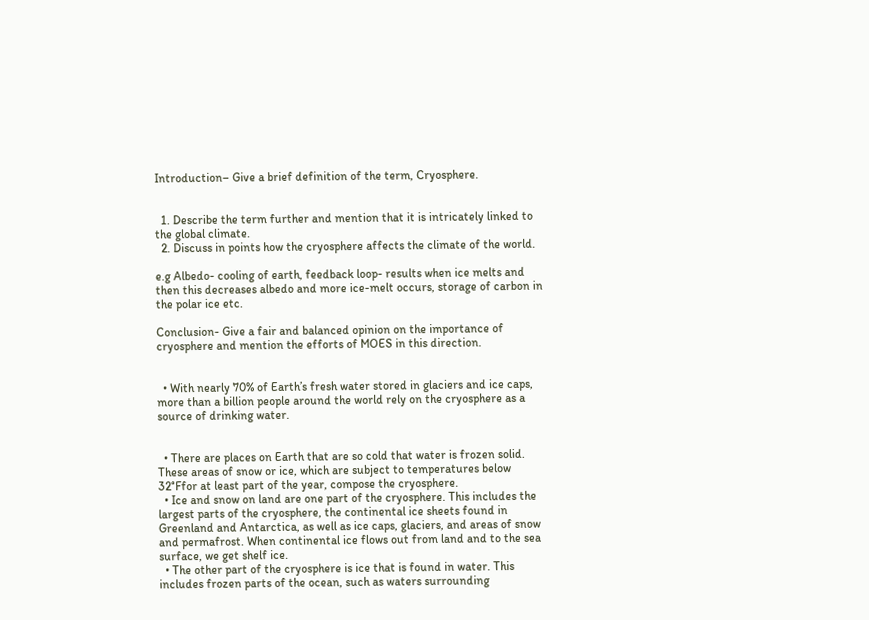Introduction– Give a brief definition of the term, Cryosphere.


  1. Describe the term further and mention that it is intricately linked to the global climate.
  2. Discuss in points how the cryosphere affects the climate of the world.

e.g Albedo- cooling of earth, feedback loop- results when ice melts and then this decreases albedo and more ice-melt occurs, storage of carbon in the polar ice etc.

Conclusion- Give a fair and balanced opinion on the importance of cryosphere and mention the efforts of MOES in this direction.


  • With nearly 70% of Earth’s fresh water stored in glaciers and ice caps, more than a billion people around the world rely on the cryosphere as a source of drinking water.


  • There are places on Earth that are so cold that water is frozen solid. These areas of snow or ice, which are subject to temperatures below 32°Ffor at least part of the year, compose the cryosphere.
  • Ice and snow on land are one part of the cryosphere. This includes the largest parts of the cryosphere, the continental ice sheets found in Greenland and Antarctica, as well as ice caps, glaciers, and areas of snow and permafrost. When continental ice flows out from land and to the sea surface, we get shelf ice.
  • The other part of the cryosphere is ice that is found in water. This includes frozen parts of the ocean, such as waters surrounding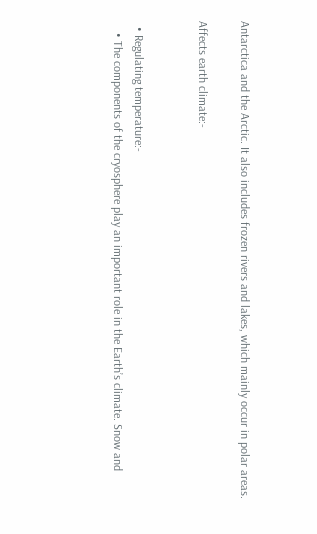Antarctica and the Arctic. It also includes frozen rivers and lakes, which mainly occur in polar areas.

Affects earth climate:-


  • Regulating temperature:-
    • The components of the cryosphere play an important role in the Earth’s climate. Snow and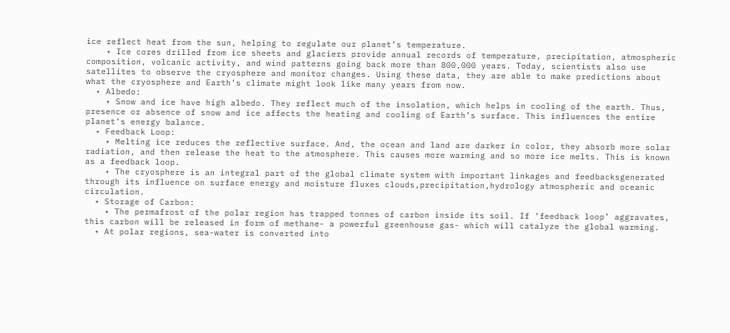ice reflect heat from the sun, helping to regulate our planet’s temperature.
    • Ice cores drilled from ice sheets and glaciers provide annual records of temperature, precipitation, atmospheric composition, volcanic activity, and wind patterns going back more than 800,000 years. Today, scientists also use satellites to observe the cryosphere and monitor changes. Using these data, they are able to make predictions about what the cryosphere and Earth’s climate might look like many years from now.
  • Albedo:
    • Snow and ice have high albedo. They reflect much of the insolation, which helps in cooling of the earth. Thus, presence or absence of snow and ice affects the heating and cooling of Earth’s surface. This influences the entire planet’s energy balance.
  • Feedback Loop:
    • Melting ice reduces the reflective surface. And, the ocean and land are darker in color, they absorb more solar radiation, and then release the heat to the atmosphere. This causes more warming and so more ice melts. This is known as a feedback loop.
    • The cryosphere is an integral part of the global climate system with important linkages and feedbacksgenerated through its influence on surface energy and moisture fluxes clouds,precipitation,hydrology atmospheric and oceanic circulation.
  • Storage of Carbon:
    • The permafrost of the polar region has trapped tonnes of carbon inside its soil. If ‘feedback loop’ aggravates, this carbon will be released in form of methane- a powerful greenhouse gas- which will catalyze the global warming.
  • At polar regions, sea-water is converted into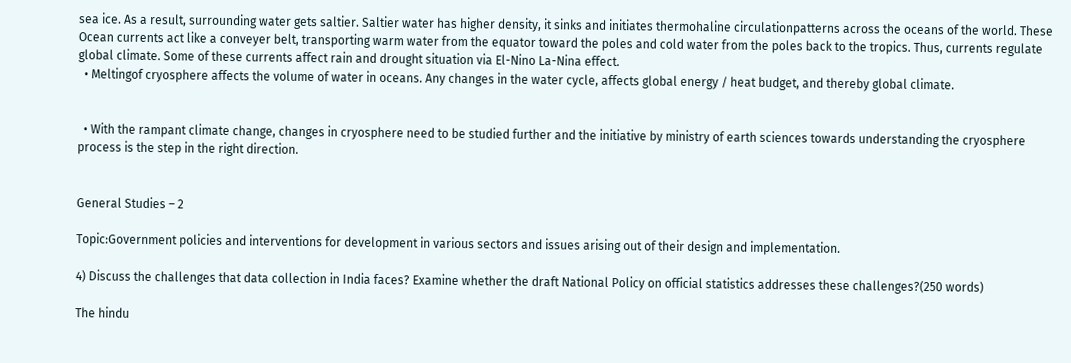sea ice. As a result, surrounding water gets saltier. Saltier water has higher density, it sinks and initiates thermohaline circulationpatterns across the oceans of the world. These Ocean currents act like a conveyer belt, transporting warm water from the equator toward the poles and cold water from the poles back to the tropics. Thus, currents regulate global climate. Some of these currents affect rain and drought situation via El-Nino La-Nina effect.
  • Meltingof cryosphere affects the volume of water in oceans. Any changes in the water cycle, affects global energy / heat budget, and thereby global climate.


  • With the rampant climate change, changes in cryosphere need to be studied further and the initiative by ministry of earth sciences towards understanding the cryosphere process is the step in the right direction.


General Studies – 2

Topic:Government policies and interventions for development in various sectors and issues arising out of their design and implementation.

4) Discuss the challenges that data collection in India faces? Examine whether the draft National Policy on official statistics addresses these challenges?(250 words)

The hindu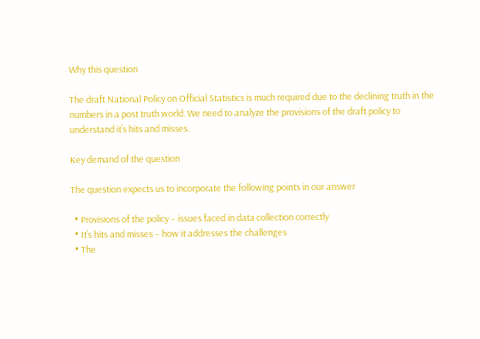Why this question

The draft National Policy on Official Statistics is much required due to the declining truth in the numbers in a post truth world. We need to analyze the provisions of the draft policy to understand it’s hits and misses.

Key demand of the question

The question expects us to incorporate the following points in our answer

  • Provisions of the policy – issues faced in data collection correctly
  • It’s hits and misses – how it addresses the challenges
  • The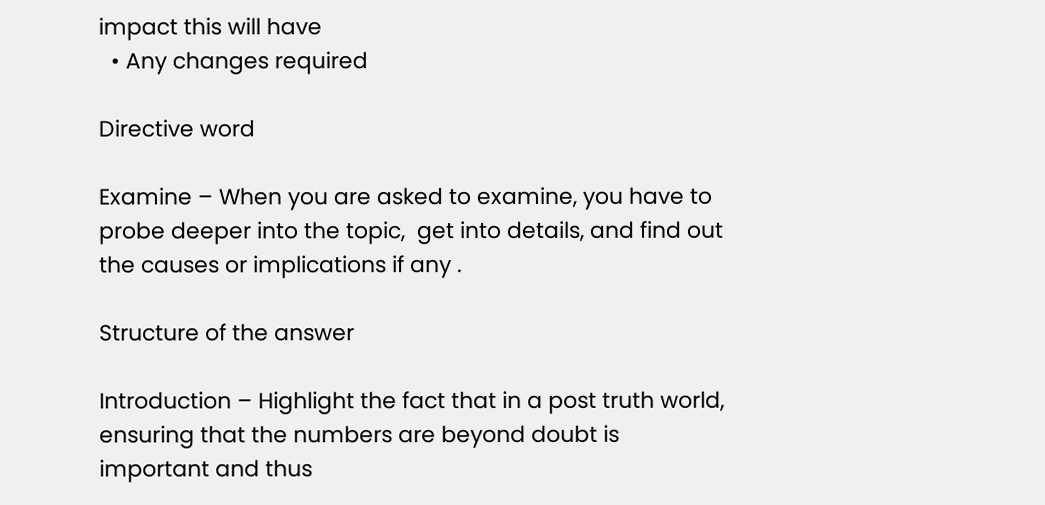impact this will have
  • Any changes required

Directive word

Examine – When you are asked to examine, you have to probe deeper into the topic,  get into details, and find out the causes or implications if any .

Structure of the answer

Introduction – Highlight the fact that in a post truth world, ensuring that the numbers are beyond doubt is important and thus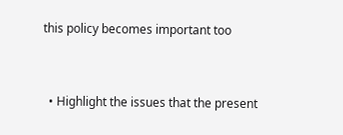this policy becomes important too


  • Highlight the issues that the present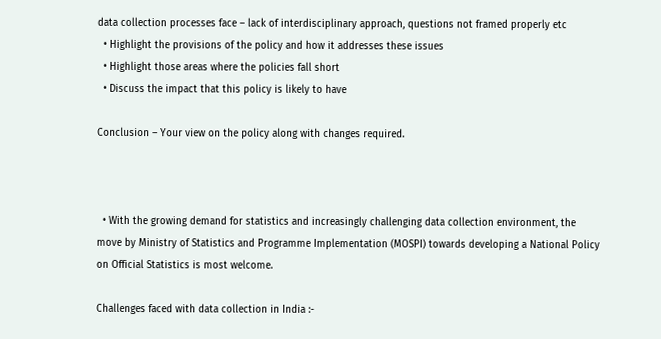data collection processes face – lack of interdisciplinary approach, questions not framed properly etc
  • Highlight the provisions of the policy and how it addresses these issues
  • Highlight those areas where the policies fall short
  • Discuss the impact that this policy is likely to have

Conclusion – Your view on the policy along with changes required.



  • With the growing demand for statistics and increasingly challenging data collection environment, the move by Ministry of Statistics and Programme Implementation (MOSPI) towards developing a National Policy on Official Statistics is most welcome.

Challenges faced with data collection in India :-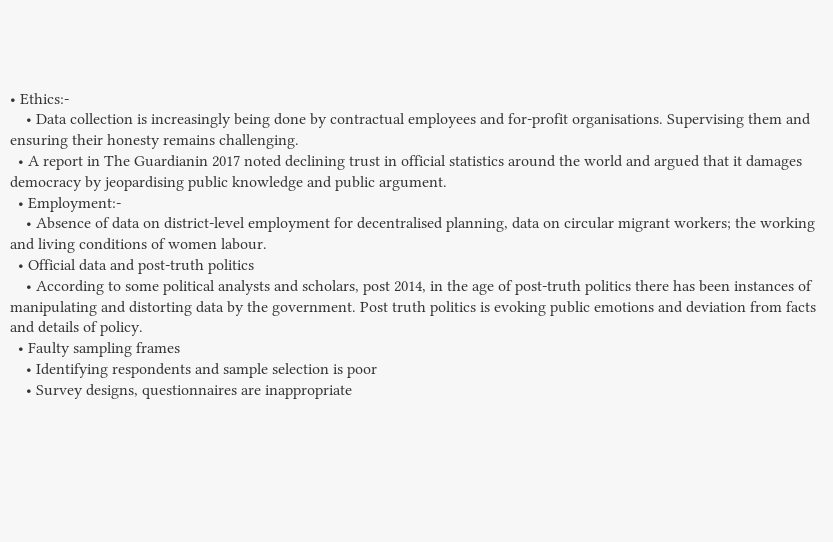• Ethics:-
    • Data collection is increasingly being done by contractual employees and for-profit organisations. Supervising them and ensuring their honesty remains challenging.
  • A report in The Guardianin 2017 noted declining trust in official statistics around the world and argued that it damages democracy by jeopardising public knowledge and public argument.
  • Employment:-
    • Absence of data on district-level employment for decentralised planning, data on circular migrant workers; the working and living conditions of women labour.
  • Official data and post-truth politics
    • According to some political analysts and scholars, post 2014, in the age of post-truth politics there has been instances of manipulating and distorting data by the government. Post truth politics is evoking public emotions and deviation from facts and details of policy.
  • Faulty sampling frames
    • Identifying respondents and sample selection is poor
    • Survey designs, questionnaires are inappropriate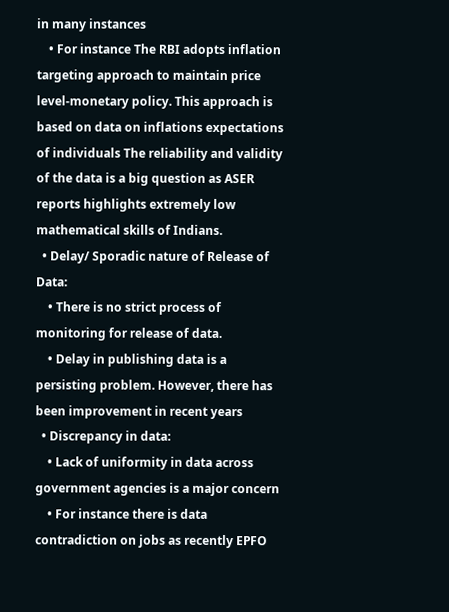in many instances
    • For instance The RBI adopts inflation targeting approach to maintain price level-monetary policy. This approach is based on data on inflations expectations of individuals The reliability and validity of the data is a big question as ASER reports highlights extremely low mathematical skills of Indians.
  • Delay/ Sporadic nature of Release of Data:
    • There is no strict process of monitoring for release of data.
    • Delay in publishing data is a persisting problem. However, there has been improvement in recent years
  • Discrepancy in data:
    • Lack of uniformity in data across government agencies is a major concern
    • For instance there is data contradiction on jobs as recently EPFO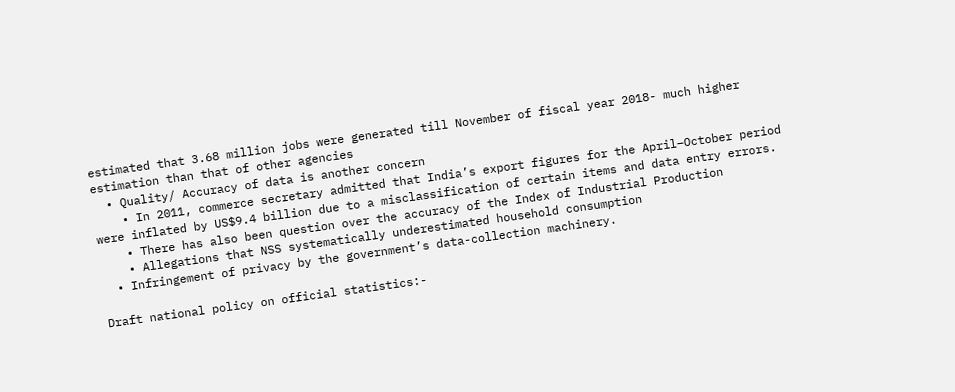estimated that 3.68 million jobs were generated till November of fiscal year 2018- much higher estimation than that of other agencies
  • Quality/ Accuracy of data is another concern
    • In 2011, commerce secretary admitted that India’s export figures for the April–October period were inflated by US$9.4 billion due to a misclassification of certain items and data entry errors.
    • There has also been question over the accuracy of the Index of Industrial Production
    • Allegations that NSS systematically underestimated household consumption
  • Infringement of privacy by the government’s data-collection machinery.

Draft national policy on official statistics:-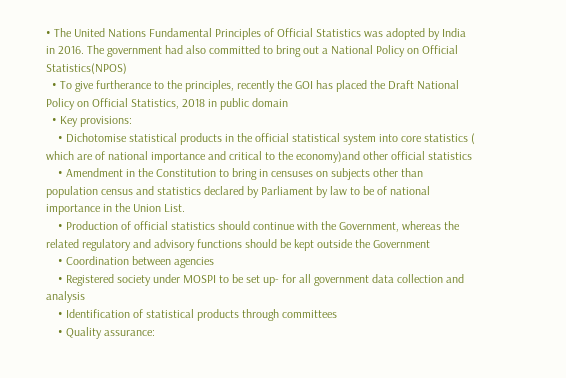• The United Nations Fundamental Principles of Official Statistics was adopted by India in 2016. The government had also committed to bring out a National Policy on Official Statistics(NPOS)
  • To give furtherance to the principles, recently the GOI has placed the Draft National Policy on Official Statistics, 2018 in public domain
  • Key provisions:
    • Dichotomise statistical products in the official statistical system into core statistics ( which are of national importance and critical to the economy)and other official statistics
    • Amendment in the Constitution to bring in censuses on subjects other than population census and statistics declared by Parliament by law to be of national importance in the Union List.
    • Production of official statistics should continue with the Government, whereas the related regulatory and advisory functions should be kept outside the Government
    • Coordination between agencies
    • Registered society under MOSPI to be set up- for all government data collection and analysis
    • Identification of statistical products through committees
    • Quality assurance: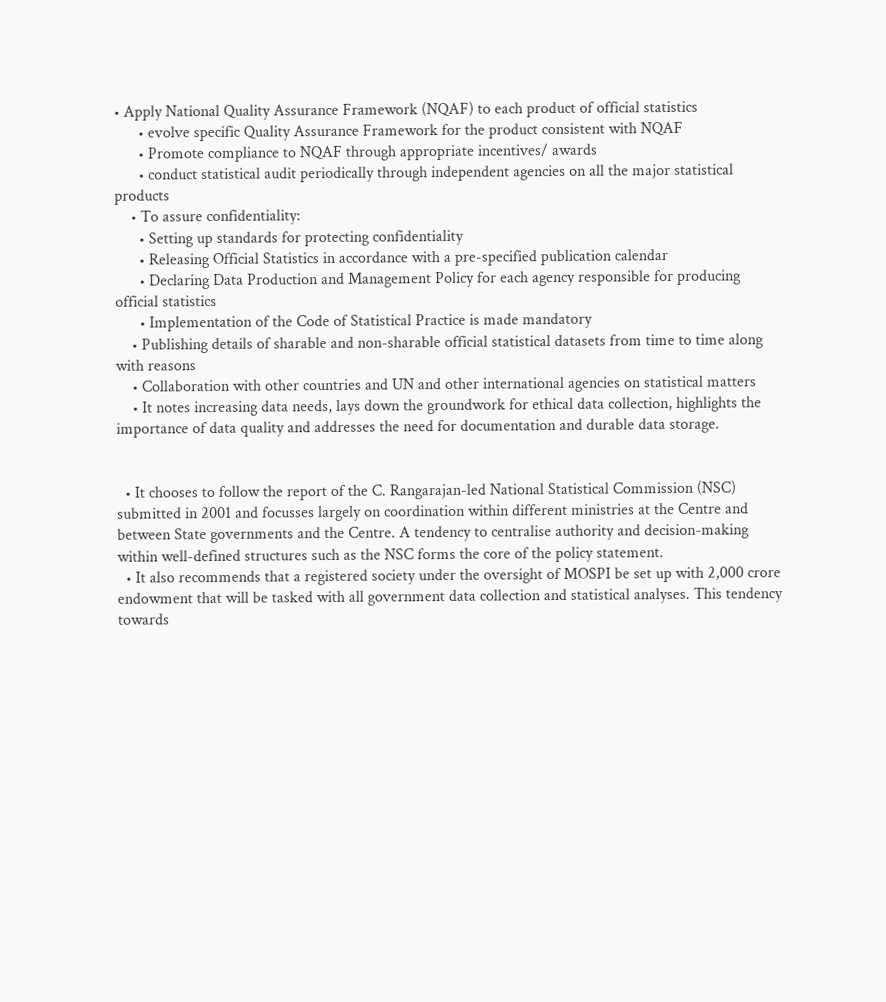• Apply National Quality Assurance Framework (NQAF) to each product of official statistics
      • evolve specific Quality Assurance Framework for the product consistent with NQAF
      • Promote compliance to NQAF through appropriate incentives/ awards
      • conduct statistical audit periodically through independent agencies on all the major statistical products
    • To assure confidentiality:
      • Setting up standards for protecting confidentiality
      • Releasing Official Statistics in accordance with a pre-specified publication calendar
      • Declaring Data Production and Management Policy for each agency responsible for producing official statistics
      • Implementation of the Code of Statistical Practice is made mandatory
    • Publishing details of sharable and non-sharable official statistical datasets from time to time along with reasons
    • Collaboration with other countries and UN and other international agencies on statistical matters
    • It notes increasing data needs, lays down the groundwork for ethical data collection, highlights the importance of data quality and addresses the need for documentation and durable data storage.


  • It chooses to follow the report of the C. Rangarajan-led National Statistical Commission (NSC) submitted in 2001 and focusses largely on coordination within different ministries at the Centre and between State governments and the Centre. A tendency to centralise authority and decision-making within well-defined structures such as the NSC forms the core of the policy statement.
  • It also recommends that a registered society under the oversight of MOSPI be set up with 2,000 crore endowment that will be tasked with all government data collection and statistical analyses. This tendency towards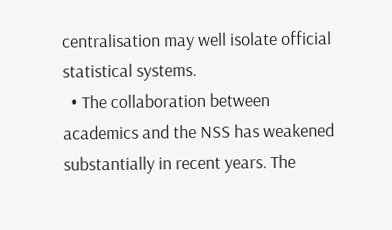centralisation may well isolate official statistical systems.
  • The collaboration between academics and the NSS has weakened substantially in recent years. The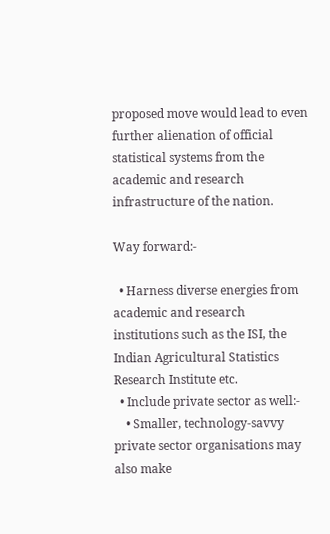proposed move would lead to even further alienation of official statistical systems from the academic and research infrastructure of the nation.

Way forward:-

  • Harness diverse energies from academic and research institutions such as the ISI, the Indian Agricultural Statistics Research Institute etc.
  • Include private sector as well:-
    • Smaller, technology-savvy private sector organisations may also make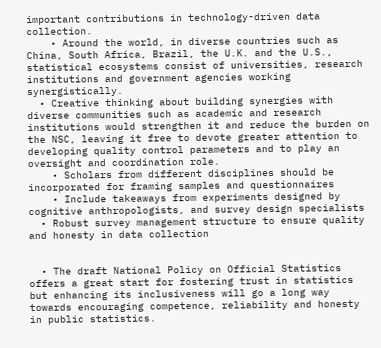important contributions in technology-driven data collection.
    • Around the world, in diverse countries such as China, South Africa, Brazil, the U.K. and the U.S., statistical ecosystems consist of universities, research institutions and government agencies working synergistically.
  • Creative thinking about building synergies with diverse communities such as academic and research institutions would strengthen it and reduce the burden on the NSC, leaving it free to devote greater attention to developing quality control parameters and to play an oversight and coordination role.
    • Scholars from different disciplines should be incorporated for framing samples and questionnaires
    • Include takeaways from experiments designed by cognitive anthropologists, and survey design specialists
  • Robust survey management structure to ensure quality and honesty in data collection


  • The draft National Policy on Official Statistics offers a great start for fostering trust in statistics but enhancing its inclusiveness will go a long way towards encouraging competence, reliability and honesty in public statistics.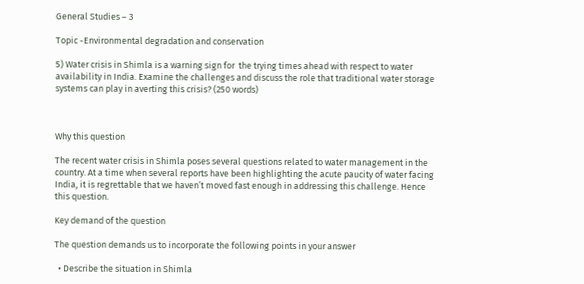General Studies – 3

Topic -Environmental degradation and conservation

5) Water crisis in Shimla is a warning sign for  the trying times ahead with respect to water availability in India. Examine the challenges and discuss the role that traditional water storage systems can play in averting this crisis? (250 words)



Why this question

The recent water crisis in Shimla poses several questions related to water management in the country. At a time when several reports have been highlighting the acute paucity of water facing India, it is regrettable that we haven’t moved fast enough in addressing this challenge. Hence this question.

Key demand of the question

The question demands us to incorporate the following points in your answer

  • Describe the situation in Shimla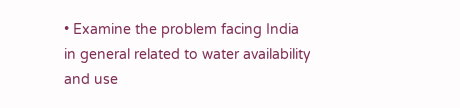• Examine the problem facing India in general related to water availability and use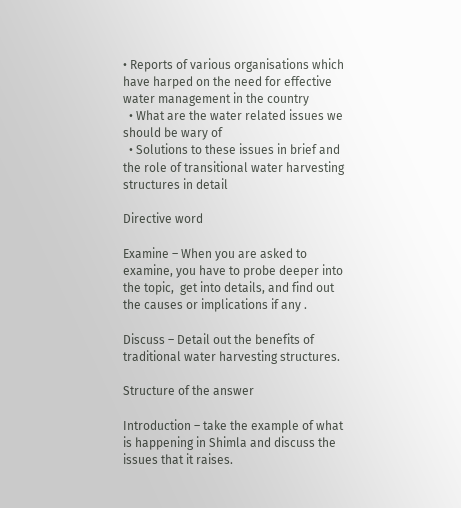• Reports of various organisations which have harped on the need for effective water management in the country
  • What are the water related issues we should be wary of
  • Solutions to these issues in brief and the role of transitional water harvesting structures in detail

Directive word

Examine – When you are asked to examine, you have to probe deeper into the topic,  get into details, and find out the causes or implications if any .

Discuss – Detail out the benefits of traditional water harvesting structures.

Structure of the answer

Introduction – take the example of what is happening in Shimla and discuss the issues that it raises.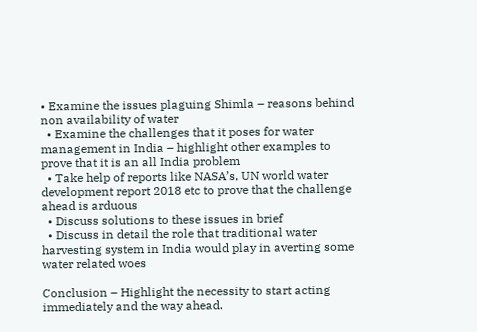• Examine the issues plaguing Shimla – reasons behind non availability of water
  • Examine the challenges that it poses for water management in India – highlight other examples to prove that it is an all India problem
  • Take help of reports like NASA’s, UN world water development report 2018 etc to prove that the challenge ahead is arduous
  • Discuss solutions to these issues in brief
  • Discuss in detail the role that traditional water harvesting system in India would play in averting some water related woes

Conclusion – Highlight the necessity to start acting immediately and the way ahead.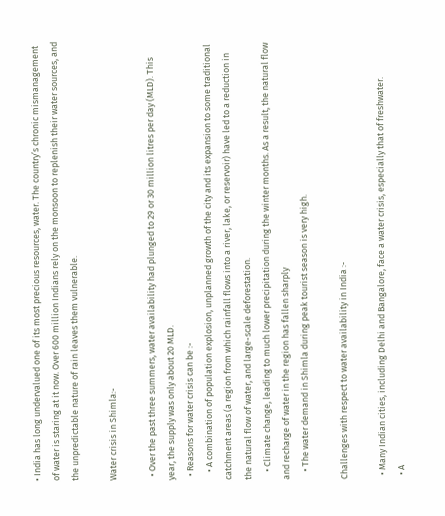• India has long undervalued one of its most precious resources, water. The country’s chronic mismanagement of water is staring at it now. Over 600 million Indians rely on the monsoon to replenish their water sources, and the unpredictable nature of rain leaves them vulnerable.

Water crisis in Shimla:-

  • Over the past three summers, water availability had plunged to 29 or 30 million litres per day (MLD). This year, the supply was only about 20 MLD.
  • Reasons for water crisis can be :-
    • A combination of population explosion, unplanned growth of the city and its expansion to some traditional catchment areas (a region from which rainfall flows into a river, lake, or reservoir) have led to a reduction in the natural flow of water, and large-scale deforestation.
    • Climate change, leading to much lower precipitation during the winter months. As a result, the natural flow and recharge of water in the region has fallen sharply
    • The water demand in Shimla during peak tourist season is very high.

Challenges with respect to water availability in India :-

  • Many Indian cities, including Delhi and Bangalore, face a water crisis, especially that of freshwater.
  • A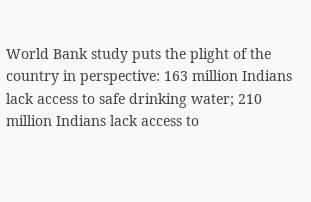World Bank study puts the plight of the country in perspective: 163 million Indians lack access to safe drinking water; 210 million Indians lack access to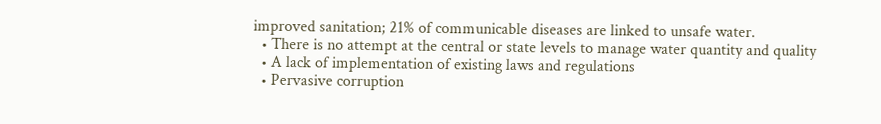improved sanitation; 21% of communicable diseases are linked to unsafe water.
  • There is no attempt at the central or state levels to manage water quantity and quality
  • A lack of implementation of existing laws and regulations
  • Pervasive corruption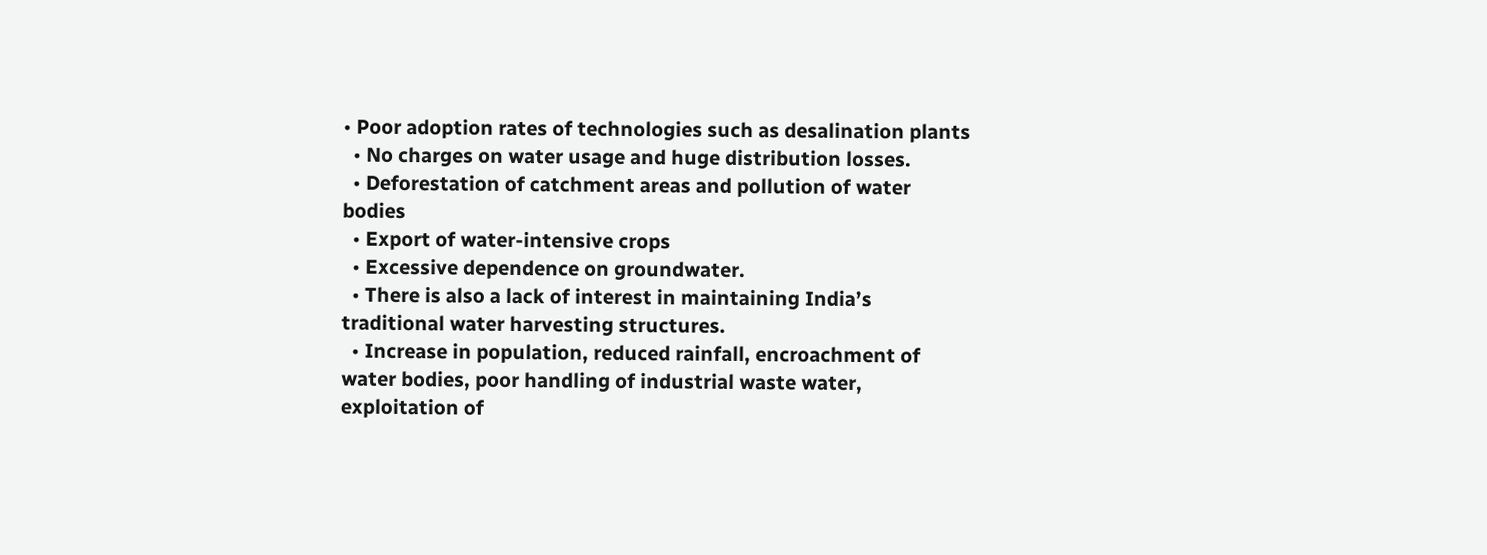• Poor adoption rates of technologies such as desalination plants
  • No charges on water usage and huge distribution losses.
  • Deforestation of catchment areas and pollution of water bodies
  • Export of water-intensive crops
  • Excessive dependence on groundwater.
  • There is also a lack of interest in maintaining India’s traditional water harvesting structures.
  • Increase in population, reduced rainfall, encroachment of water bodies, poor handling of industrial waste water, exploitation of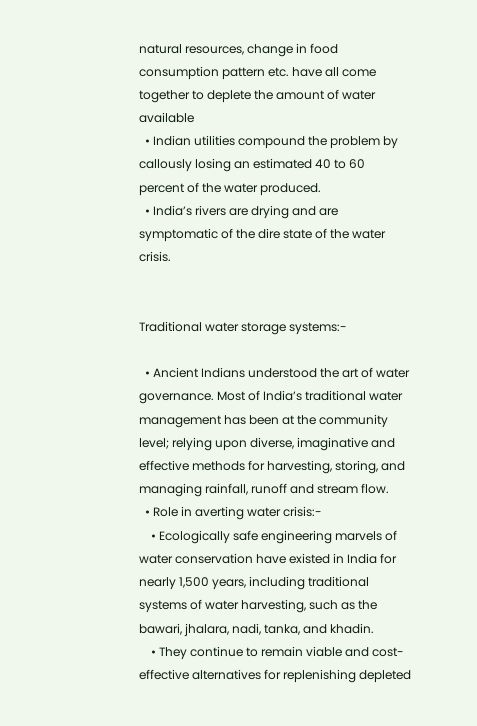natural resources, change in food consumption pattern etc. have all come together to deplete the amount of water available
  • Indian utilities compound the problem by callously losing an estimated 40 to 60 percent of the water produced.
  • India’s rivers are drying and are symptomatic of the dire state of the water crisis.


Traditional water storage systems:-

  • Ancient Indians understood the art of water governance. Most of India’s traditional water management has been at the community level; relying upon diverse, imaginative and effective methods for harvesting, storing, and managing rainfall, runoff and stream flow.
  • Role in averting water crisis:-
    • Ecologically safe engineering marvels of water conservation have existed in India for nearly 1,500 years, including traditional systems of water harvesting, such as the bawari, jhalara, nadi, tanka, and khadin.
    • They continue to remain viable and cost-effective alternatives for replenishing depleted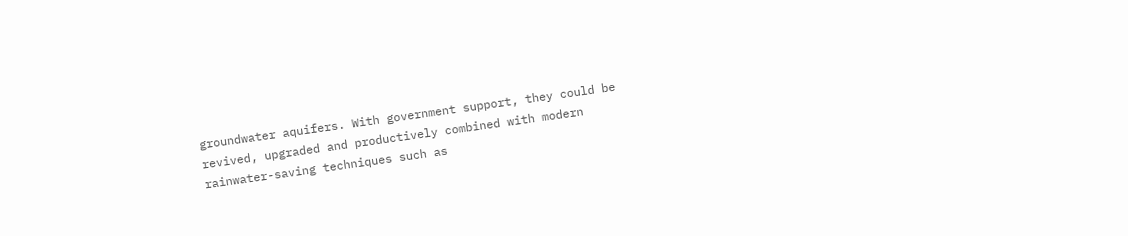groundwater aquifers. With government support, they could be revived, upgraded and productively combined with modern rainwater-saving techniques such as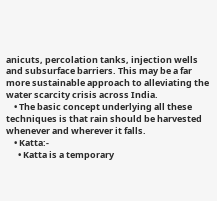anicuts, percolation tanks, injection wells and subsurface barriers. This may be a far more sustainable approach to alleviating the water scarcity crisis across India.
    • The basic concept underlying all these techniques is that rain should be harvested whenever and wherever it falls.
    • Katta:-
      • Katta is a temporary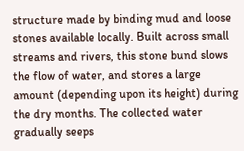structure made by binding mud and loose stones available locally. Built across small streams and rivers, this stone bund slows the flow of water, and stores a large amount (depending upon its height) during the dry months. The collected water gradually seeps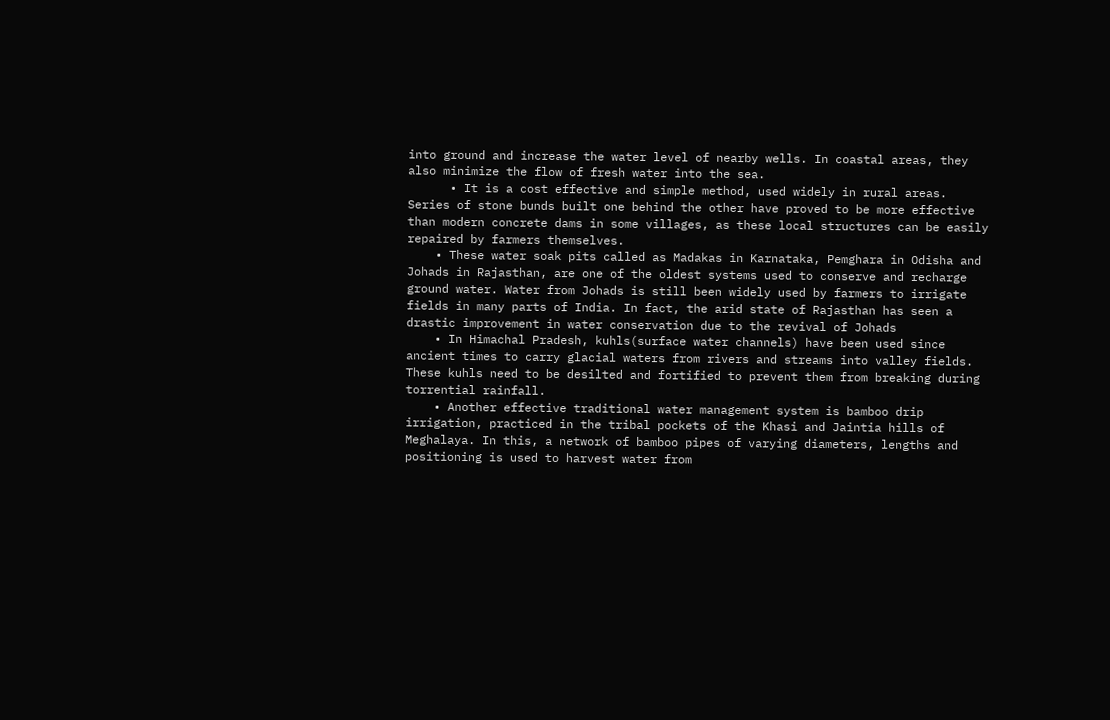into ground and increase the water level of nearby wells. In coastal areas, they also minimize the flow of fresh water into the sea.
      • It is a cost effective and simple method, used widely in rural areas. Series of stone bunds built one behind the other have proved to be more effective than modern concrete dams in some villages, as these local structures can be easily repaired by farmers themselves.
    • These water soak pits called as Madakas in Karnataka, Pemghara in Odisha and Johads in Rajasthan, are one of the oldest systems used to conserve and recharge ground water. Water from Johads is still been widely used by farmers to irrigate fields in many parts of India. In fact, the arid state of Rajasthan has seen a drastic improvement in water conservation due to the revival of Johads
    • In Himachal Pradesh, kuhls(surface water channels) have been used since ancient times to carry glacial waters from rivers and streams into valley fields. These kuhls need to be desilted and fortified to prevent them from breaking during torrential rainfall.
    • Another effective traditional water management system is bamboo drip irrigation, practiced in the tribal pockets of the Khasi and Jaintia hills of Meghalaya. In this, a network of bamboo pipes of varying diameters, lengths and positioning is used to harvest water from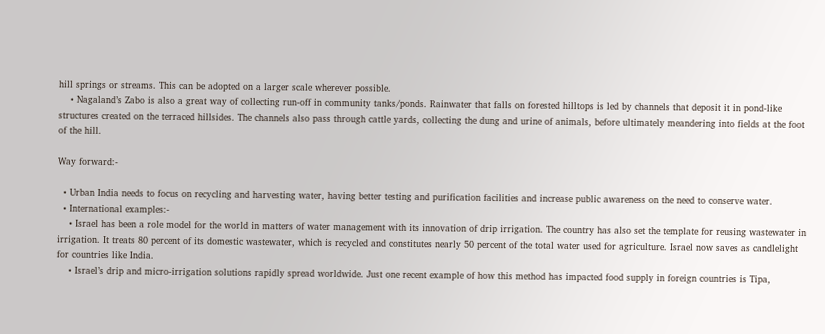hill springs or streams. This can be adopted on a larger scale wherever possible.
    • Nagaland’s Zabo is also a great way of collecting run-off in community tanks/ponds. Rainwater that falls on forested hilltops is led by channels that deposit it in pond-like structures created on the terraced hillsides. The channels also pass through cattle yards, collecting the dung and urine of animals, before ultimately meandering into fields at the foot of the hill.

Way forward:-

  • Urban India needs to focus on recycling and harvesting water, having better testing and purification facilities and increase public awareness on the need to conserve water.
  • International examples:-
    • Israel has been a role model for the world in matters of water management with its innovation of drip irrigation. The country has also set the template for reusing wastewater in irrigation. It treats 80 percent of its domestic wastewater, which is recycled and constitutes nearly 50 percent of the total water used for agriculture. Israel now saves as candlelight for countries like India.
    • Israel’s drip and micro-irrigation solutions rapidly spread worldwide. Just one recent example of how this method has impacted food supply in foreign countries is Tipa,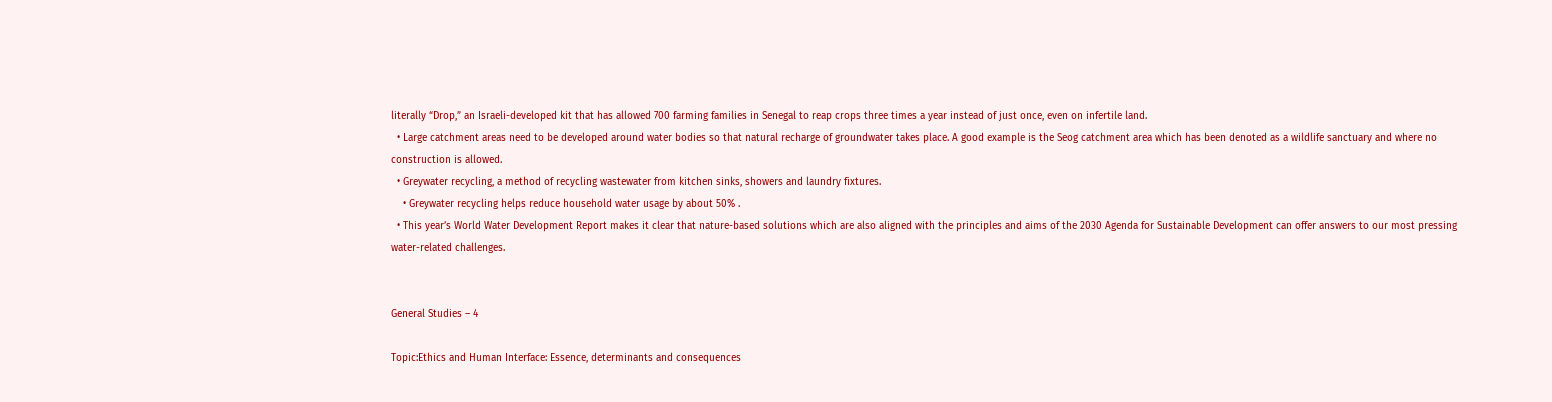literally “Drop,” an Israeli-developed kit that has allowed 700 farming families in Senegal to reap crops three times a year instead of just once, even on infertile land.
  • Large catchment areas need to be developed around water bodies so that natural recharge of groundwater takes place. A good example is the Seog catchment area which has been denoted as a wildlife sanctuary and where no construction is allowed.
  • Greywater recycling, a method of recycling wastewater from kitchen sinks, showers and laundry fixtures.
    • Greywater recycling helps reduce household water usage by about 50% .
  • This year’s World Water Development Report makes it clear that nature-based solutions which are also aligned with the principles and aims of the 2030 Agenda for Sustainable Development can offer answers to our most pressing water-related challenges.


General Studies – 4

Topic:Ethics and Human Interface: Essence, determinants and consequences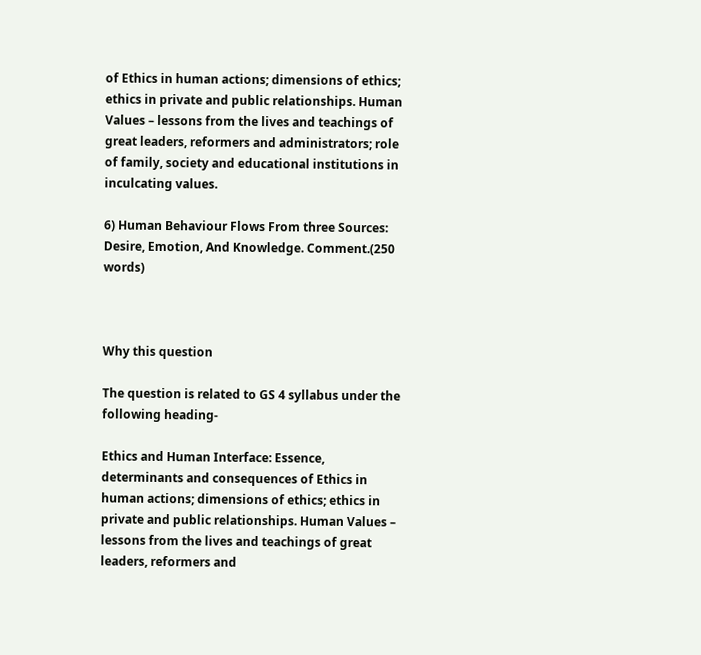of Ethics in human actions; dimensions of ethics; ethics in private and public relationships. Human Values – lessons from the lives and teachings of great leaders, reformers and administrators; role of family, society and educational institutions in inculcating values.

6) Human Behaviour Flows From three Sources: Desire, Emotion, And Knowledge. Comment.(250 words)



Why this question

The question is related to GS 4 syllabus under the following heading-

Ethics and Human Interface: Essence, determinants and consequences of Ethics in human actions; dimensions of ethics; ethics in private and public relationships. Human Values – lessons from the lives and teachings of great leaders, reformers and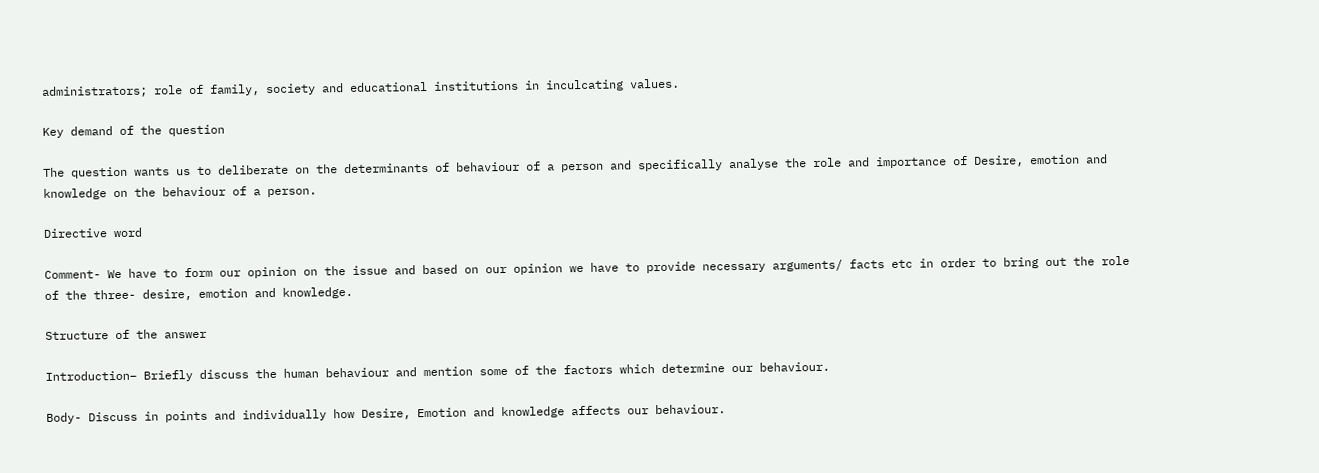administrators; role of family, society and educational institutions in inculcating values.

Key demand of the question

The question wants us to deliberate on the determinants of behaviour of a person and specifically analyse the role and importance of Desire, emotion and knowledge on the behaviour of a person.

Directive word

Comment- We have to form our opinion on the issue and based on our opinion we have to provide necessary arguments/ facts etc in order to bring out the role of the three- desire, emotion and knowledge.

Structure of the answer

Introduction– Briefly discuss the human behaviour and mention some of the factors which determine our behaviour.

Body- Discuss in points and individually how Desire, Emotion and knowledge affects our behaviour.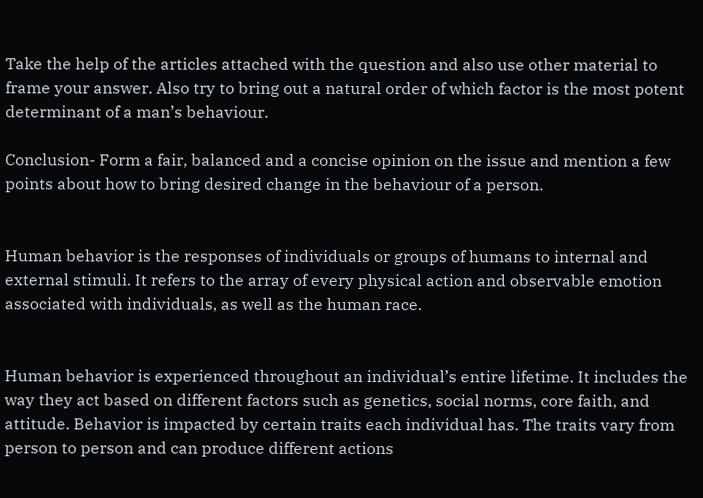Take the help of the articles attached with the question and also use other material to frame your answer. Also try to bring out a natural order of which factor is the most potent determinant of a man’s behaviour.

Conclusion- Form a fair, balanced and a concise opinion on the issue and mention a few points about how to bring desired change in the behaviour of a person.


Human behavior is the responses of individuals or groups of humans to internal and external stimuli. It refers to the array of every physical action and observable emotion associated with individuals, as well as the human race.


Human behavior is experienced throughout an individual’s entire lifetime. It includes the way they act based on different factors such as genetics, social norms, core faith, and attitude. Behavior is impacted by certain traits each individual has. The traits vary from person to person and can produce different actions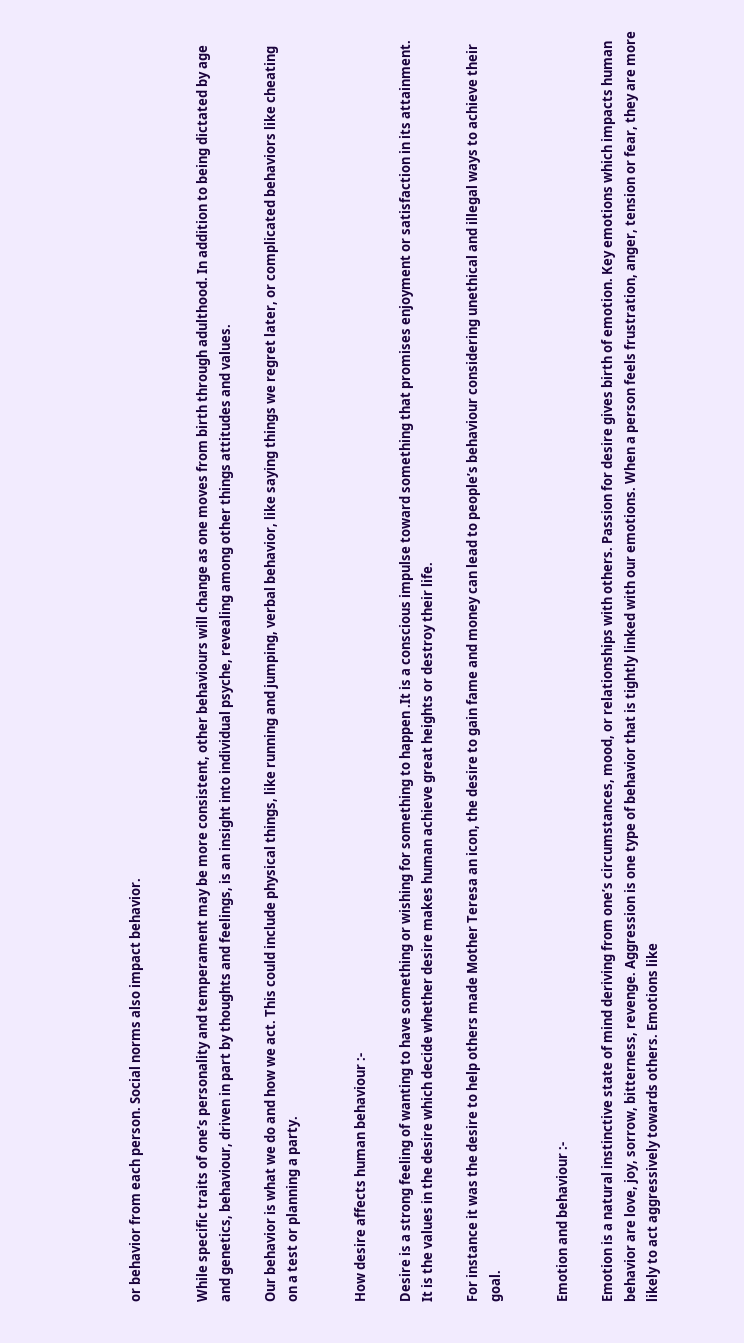or behavior from each person. Social norms also impact behavior.


While specific traits of one’s personality and temperament may be more consistent, other behaviours will change as one moves from birth through adulthood. In addition to being dictated by age and genetics, behaviour, driven in part by thoughts and feelings, is an insight into individual psyche, revealing among other things attitudes and values.

Our behavior is what we do and how we act. This could include physical things, like running and jumping, verbal behavior, like saying things we regret later, or complicated behaviors like cheating on a test or planning a party.


How desire affects human behaviour :-

Desire is a strong feeling of wanting to have something or wishing for something to happen .It is a conscious impulse toward something that promises enjoyment or satisfaction in its attainment. It is the values in the desire which decide whether desire makes human achieve great heights or destroy their life.

For instance it was the desire to help others made Mother Teresa an icon, the desire to gain fame and money can lead to people’s behaviour considering unethical and illegal ways to achieve their goal.


Emotion and behaviour :-

Emotion is a natural instinctive state of mind deriving from one’s circumstances, mood, or relationships with others. Passion for desire gives birth of emotion. Key emotions which impacts human behavior are love, joy, sorrow, bitterness, revenge. Aggression is one type of behavior that is tightly linked with our emotions. When a person feels frustration, anger, tension or fear, they are more likely to act aggressively towards others. Emotions like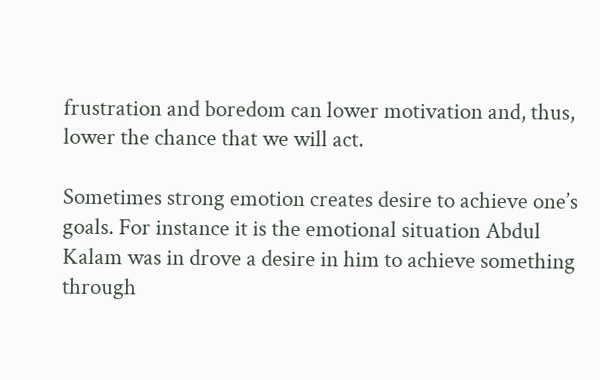frustration and boredom can lower motivation and, thus, lower the chance that we will act.

Sometimes strong emotion creates desire to achieve one’s goals. For instance it is the emotional situation Abdul Kalam was in drove a desire in him to achieve something through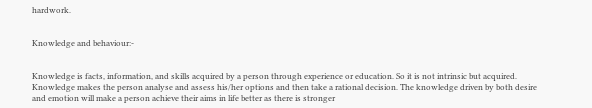hardwork.


Knowledge and behaviour:-


Knowledge is facts, information, and skills acquired by a person through experience or education. So it is not intrinsic but acquired. Knowledge makes the person analyse and assess his/her options and then take a rational decision. The knowledge driven by both desire and emotion will make a person achieve their aims in life better as there is stronger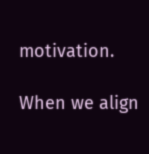motivation.

When we align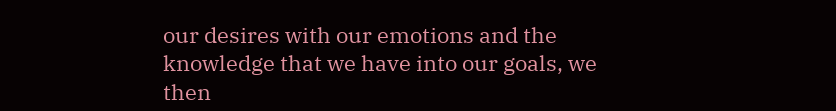our desires with our emotions and the knowledge that we have into our goals, we then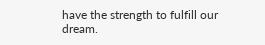have the strength to fulfill our dream.